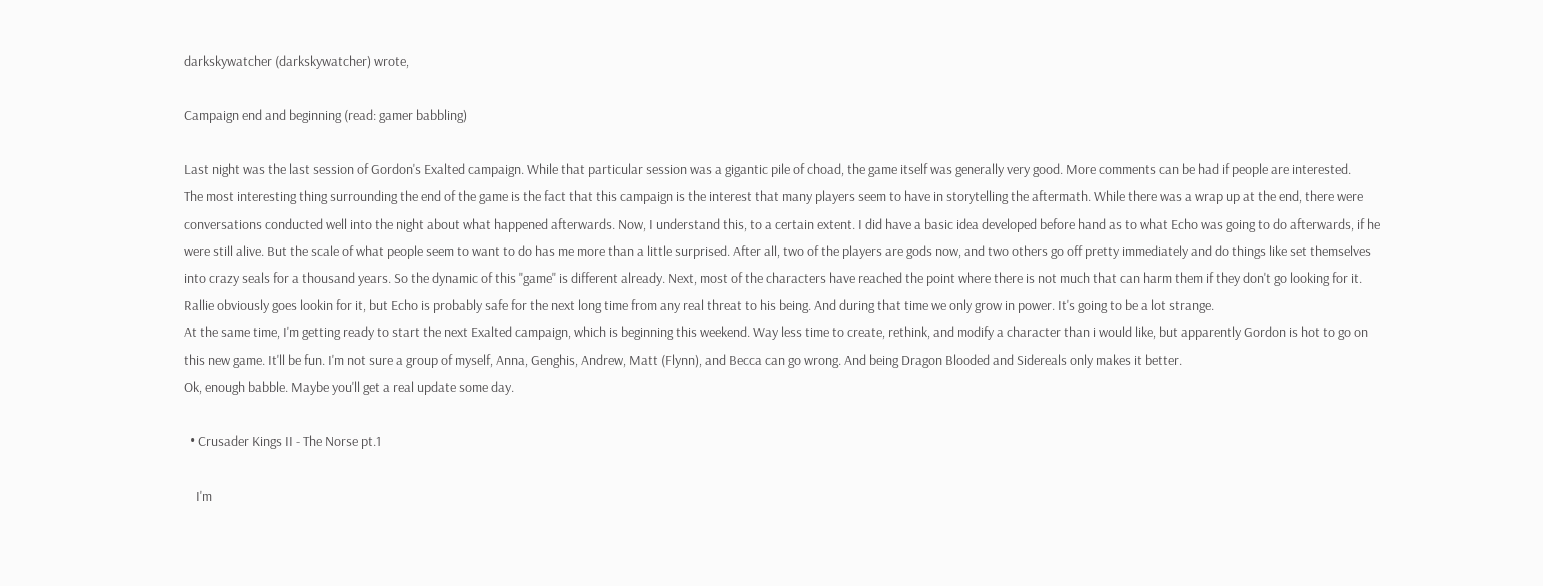darkskywatcher (darkskywatcher) wrote,

Campaign end and beginning (read: gamer babbling)

Last night was the last session of Gordon's Exalted campaign. While that particular session was a gigantic pile of choad, the game itself was generally very good. More comments can be had if people are interested.
The most interesting thing surrounding the end of the game is the fact that this campaign is the interest that many players seem to have in storytelling the aftermath. While there was a wrap up at the end, there were conversations conducted well into the night about what happened afterwards. Now, I understand this, to a certain extent. I did have a basic idea developed before hand as to what Echo was going to do afterwards, if he were still alive. But the scale of what people seem to want to do has me more than a little surprised. After all, two of the players are gods now, and two others go off pretty immediately and do things like set themselves into crazy seals for a thousand years. So the dynamic of this "game" is different already. Next, most of the characters have reached the point where there is not much that can harm them if they don't go looking for it. Rallie obviously goes lookin for it, but Echo is probably safe for the next long time from any real threat to his being. And during that time we only grow in power. It's going to be a lot strange.
At the same time, I'm getting ready to start the next Exalted campaign, which is beginning this weekend. Way less time to create, rethink, and modify a character than i would like, but apparently Gordon is hot to go on this new game. It'll be fun. I'm not sure a group of myself, Anna, Genghis, Andrew, Matt (Flynn), and Becca can go wrong. And being Dragon Blooded and Sidereals only makes it better.
Ok, enough babble. Maybe you'll get a real update some day.

  • Crusader Kings II - The Norse pt.1

    I'm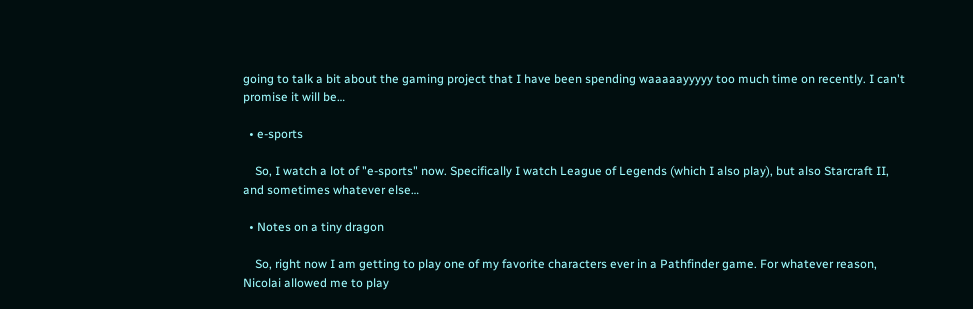going to talk a bit about the gaming project that I have been spending waaaaayyyyy too much time on recently. I can't promise it will be…

  • e-sports

    So, I watch a lot of "e-sports" now. Specifically I watch League of Legends (which I also play), but also Starcraft II, and sometimes whatever else…

  • Notes on a tiny dragon

    So, right now I am getting to play one of my favorite characters ever in a Pathfinder game. For whatever reason, Nicolai allowed me to play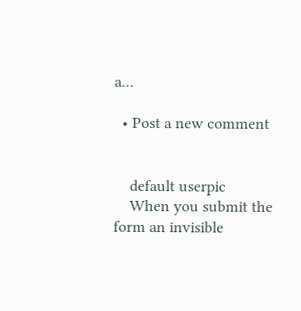a…

  • Post a new comment


    default userpic
    When you submit the form an invisible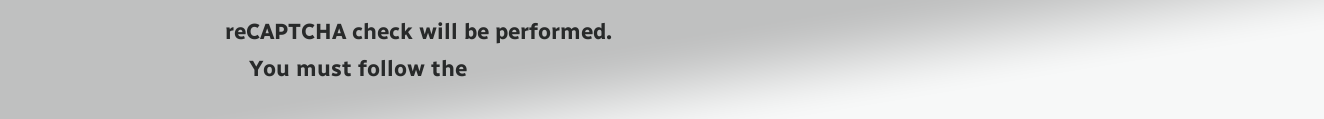reCAPTCHA check will be performed.
    You must follow the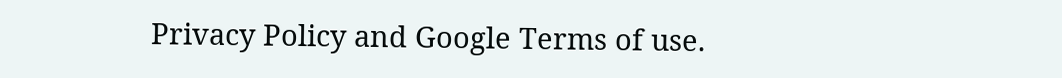Privacy Policy and Google Terms of use.